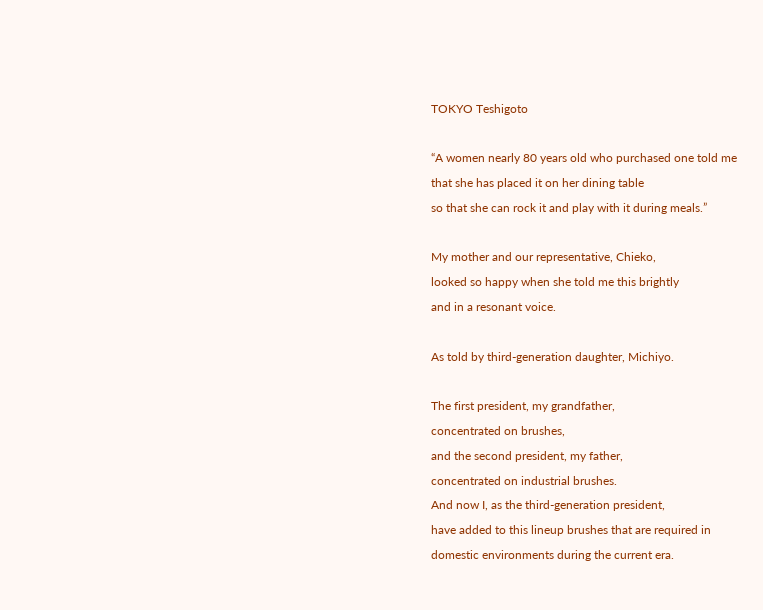TOKYO Teshigoto

“A women nearly 80 years old who purchased one told me
that she has placed it on her dining table
so that she can rock it and play with it during meals.”

My mother and our representative, Chieko,
looked so happy when she told me this brightly
and in a resonant voice.

As told by third-generation daughter, Michiyo.

The first president, my grandfather,
concentrated on brushes,
and the second president, my father,
concentrated on industrial brushes.
And now I, as the third-generation president,
have added to this lineup brushes that are required in
domestic environments during the current era.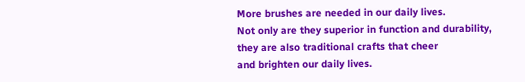More brushes are needed in our daily lives.
Not only are they superior in function and durability,
they are also traditional crafts that cheer
and brighten our daily lives.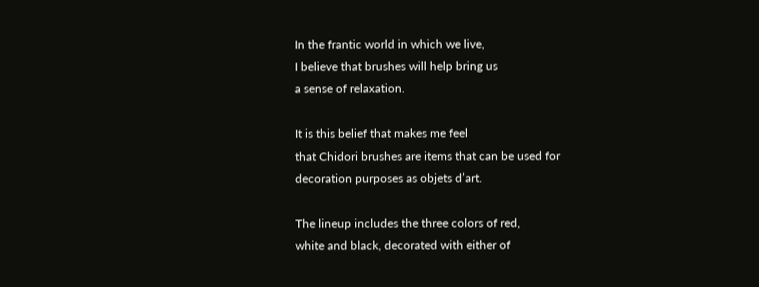In the frantic world in which we live,
I believe that brushes will help bring us
a sense of relaxation.

It is this belief that makes me feel
that Chidori brushes are items that can be used for
decoration purposes as objets d’art.

The lineup includes the three colors of red,
white and black, decorated with either of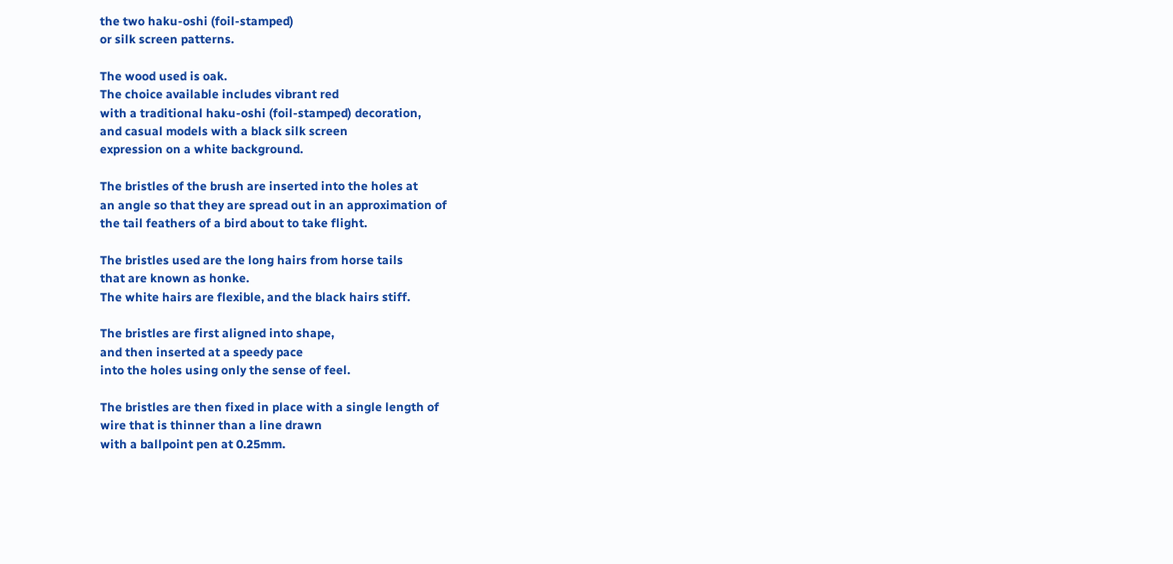the two haku-oshi (foil-stamped)
or silk screen patterns.

The wood used is oak.
The choice available includes vibrant red
with a traditional haku-oshi (foil-stamped) decoration,
and casual models with a black silk screen
expression on a white background.

The bristles of the brush are inserted into the holes at
an angle so that they are spread out in an approximation of
the tail feathers of a bird about to take flight.

The bristles used are the long hairs from horse tails
that are known as honke.
The white hairs are flexible, and the black hairs stiff.

The bristles are first aligned into shape,
and then inserted at a speedy pace
into the holes using only the sense of feel.

The bristles are then fixed in place with a single length of
wire that is thinner than a line drawn
with a ballpoint pen at 0.25mm.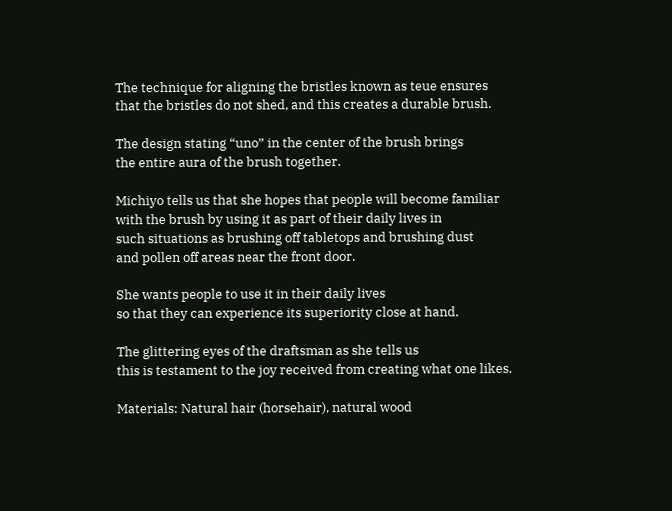The technique for aligning the bristles known as teue ensures
that the bristles do not shed, and this creates a durable brush.

The design stating “uno” in the center of the brush brings
the entire aura of the brush together.

Michiyo tells us that she hopes that people will become familiar
with the brush by using it as part of their daily lives in
such situations as brushing off tabletops and brushing dust
and pollen off areas near the front door.

She wants people to use it in their daily lives
so that they can experience its superiority close at hand.

The glittering eyes of the draftsman as she tells us
this is testament to the joy received from creating what one likes.

Materials: Natural hair (horsehair), natural wood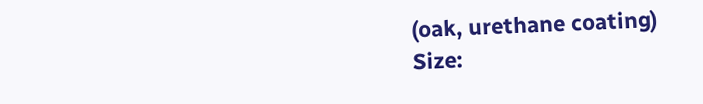(oak, urethane coating)
Size: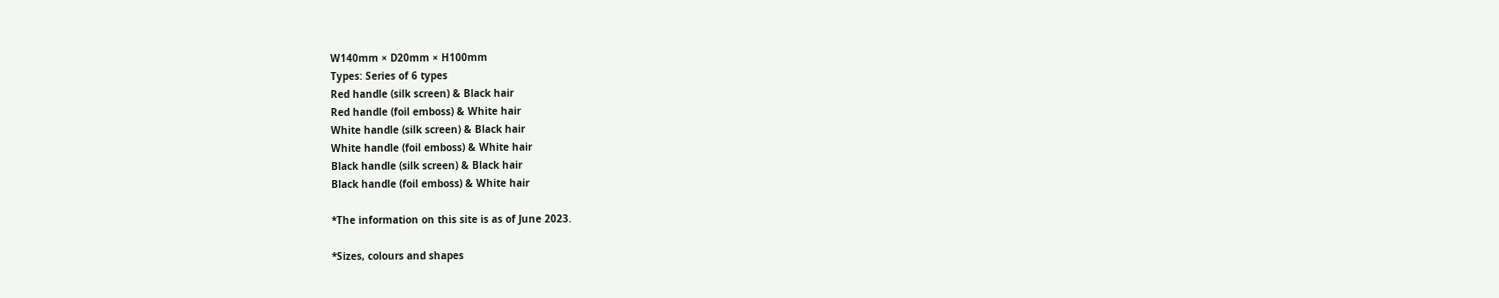W140mm × D20mm × H100mm
Types: Series of 6 types
Red handle (silk screen) & Black hair
Red handle (foil emboss) & White hair
White handle (silk screen) & Black hair
White handle (foil emboss) & White hair
Black handle (silk screen) & Black hair
Black handle (foil emboss) & White hair

*The information on this site is as of June 2023.

*Sizes, colours and shapes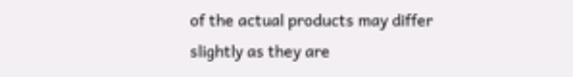of the actual products may differ slightly as they are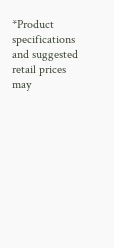*Product specifications and suggested retail prices may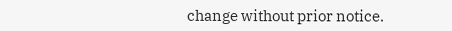change without prior notice.